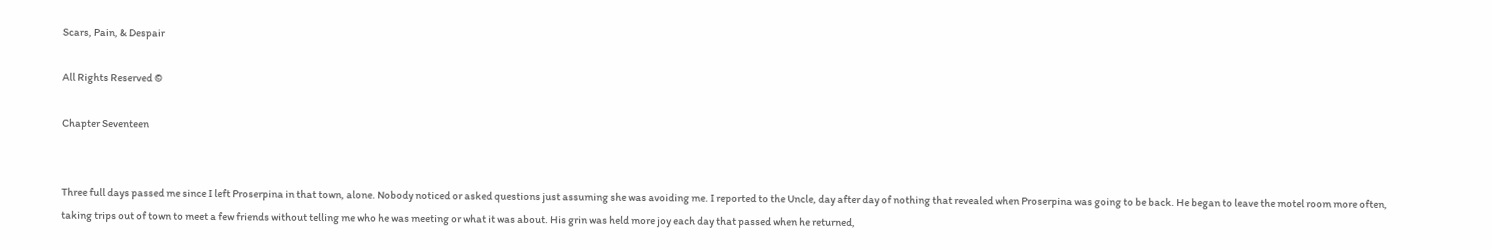Scars, Pain, & Despair

All Rights Reserved ©

Chapter Seventeen


Three full days passed me since I left Proserpina in that town, alone. Nobody noticed or asked questions just assuming she was avoiding me. I reported to the Uncle, day after day of nothing that revealed when Proserpina was going to be back. He began to leave the motel room more often, taking trips out of town to meet a few friends without telling me who he was meeting or what it was about. His grin was held more joy each day that passed when he returned,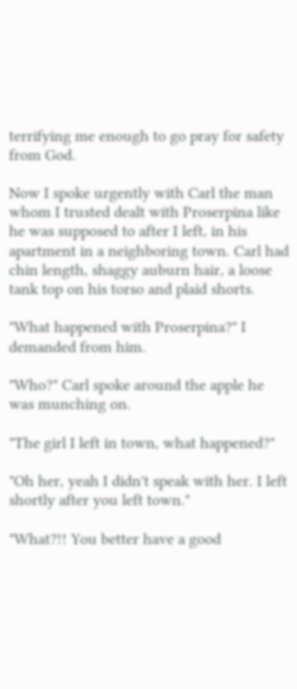terrifying me enough to go pray for safety from God.

Now I spoke urgently with Carl the man whom I trusted dealt with Proserpina like he was supposed to after I left, in his apartment in a neighboring town. Carl had chin length, shaggy auburn hair, a loose tank top on his torso and plaid shorts.

"What happened with Proserpina?" I demanded from him.

"Who?" Carl spoke around the apple he was munching on.

"The girl I left in town, what happened?"

"Oh her, yeah I didn't speak with her. I left shortly after you left town."

"What?!! You better have a good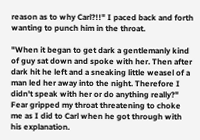reason as to why Carl?!!" I paced back and forth wanting to punch him in the throat.

"When it began to get dark a gentlemanly kind of guy sat down and spoke with her. Then after dark hit he left and a sneaking little weasel of a man led her away into the night. Therefore I didn't speak with her or do anything really?" Fear gripped my throat threatening to choke me as I did to Carl when he got through with his explanation.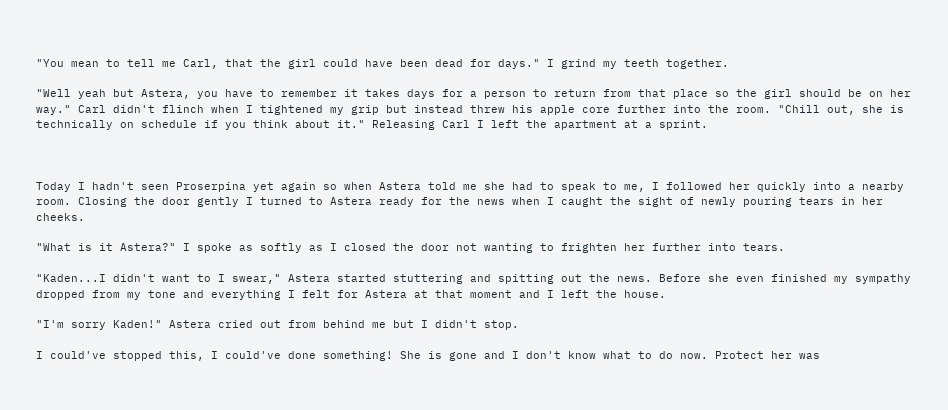"You mean to tell me Carl, that the girl could have been dead for days." I grind my teeth together.

"Well yeah but Astera, you have to remember it takes days for a person to return from that place so the girl should be on her way." Carl didn't flinch when I tightened my grip but instead threw his apple core further into the room. "Chill out, she is technically on schedule if you think about it." Releasing Carl I left the apartment at a sprint.



Today I hadn't seen Proserpina yet again so when Astera told me she had to speak to me, I followed her quickly into a nearby room. Closing the door gently I turned to Astera ready for the news when I caught the sight of newly pouring tears in her cheeks.

"What is it Astera?" I spoke as softly as I closed the door not wanting to frighten her further into tears.

"Kaden...I didn't want to I swear," Astera started stuttering and spitting out the news. Before she even finished my sympathy dropped from my tone and everything I felt for Astera at that moment and I left the house.

"I'm sorry Kaden!" Astera cried out from behind me but I didn't stop.

I could've stopped this, I could've done something! She is gone and I don't know what to do now. Protect her was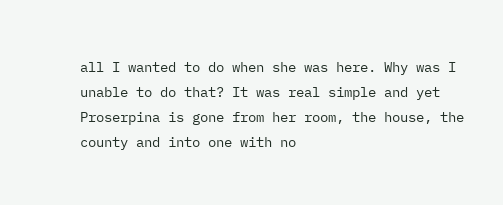all I wanted to do when she was here. Why was I unable to do that? It was real simple and yet Proserpina is gone from her room, the house, the county and into one with no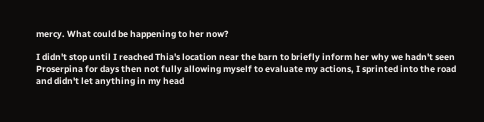mercy. What could be happening to her now?

I didn't stop until I reached Thia's location near the barn to briefly inform her why we hadn't seen Proserpina for days then not fully allowing myself to evaluate my actions, I sprinted into the road and didn't let anything in my head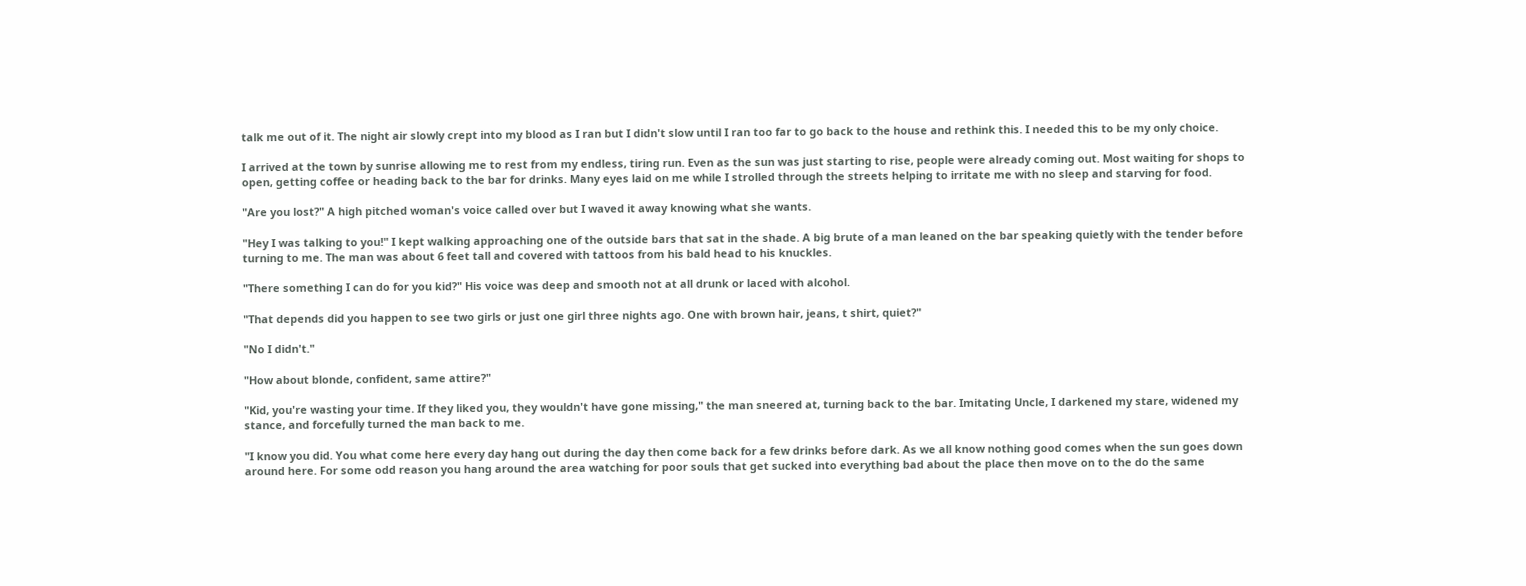talk me out of it. The night air slowly crept into my blood as I ran but I didn't slow until I ran too far to go back to the house and rethink this. I needed this to be my only choice.

I arrived at the town by sunrise allowing me to rest from my endless, tiring run. Even as the sun was just starting to rise, people were already coming out. Most waiting for shops to open, getting coffee or heading back to the bar for drinks. Many eyes laid on me while I strolled through the streets helping to irritate me with no sleep and starving for food.

"Are you lost?" A high pitched woman's voice called over but I waved it away knowing what she wants.

"Hey I was talking to you!" I kept walking approaching one of the outside bars that sat in the shade. A big brute of a man leaned on the bar speaking quietly with the tender before turning to me. The man was about 6 feet tall and covered with tattoos from his bald head to his knuckles.

"There something I can do for you kid?" His voice was deep and smooth not at all drunk or laced with alcohol.

"That depends did you happen to see two girls or just one girl three nights ago. One with brown hair, jeans, t shirt, quiet?"

"No I didn't."

"How about blonde, confident, same attire?"

"Kid, you're wasting your time. If they liked you, they wouldn't have gone missing," the man sneered at, turning back to the bar. Imitating Uncle, I darkened my stare, widened my stance, and forcefully turned the man back to me.

"I know you did. You what come here every day hang out during the day then come back for a few drinks before dark. As we all know nothing good comes when the sun goes down around here. For some odd reason you hang around the area watching for poor souls that get sucked into everything bad about the place then move on to the do the same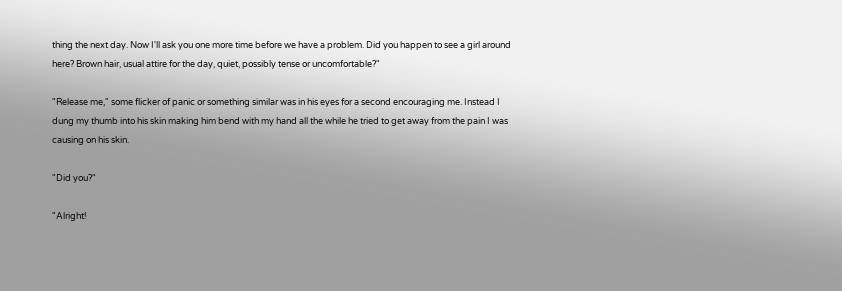thing the next day. Now I'll ask you one more time before we have a problem. Did you happen to see a girl around here? Brown hair, usual attire for the day, quiet, possibly tense or uncomfortable?"

"Release me," some flicker of panic or something similar was in his eyes for a second encouraging me. Instead I dung my thumb into his skin making him bend with my hand all the while he tried to get away from the pain I was causing on his skin.

"Did you?"

"Alright!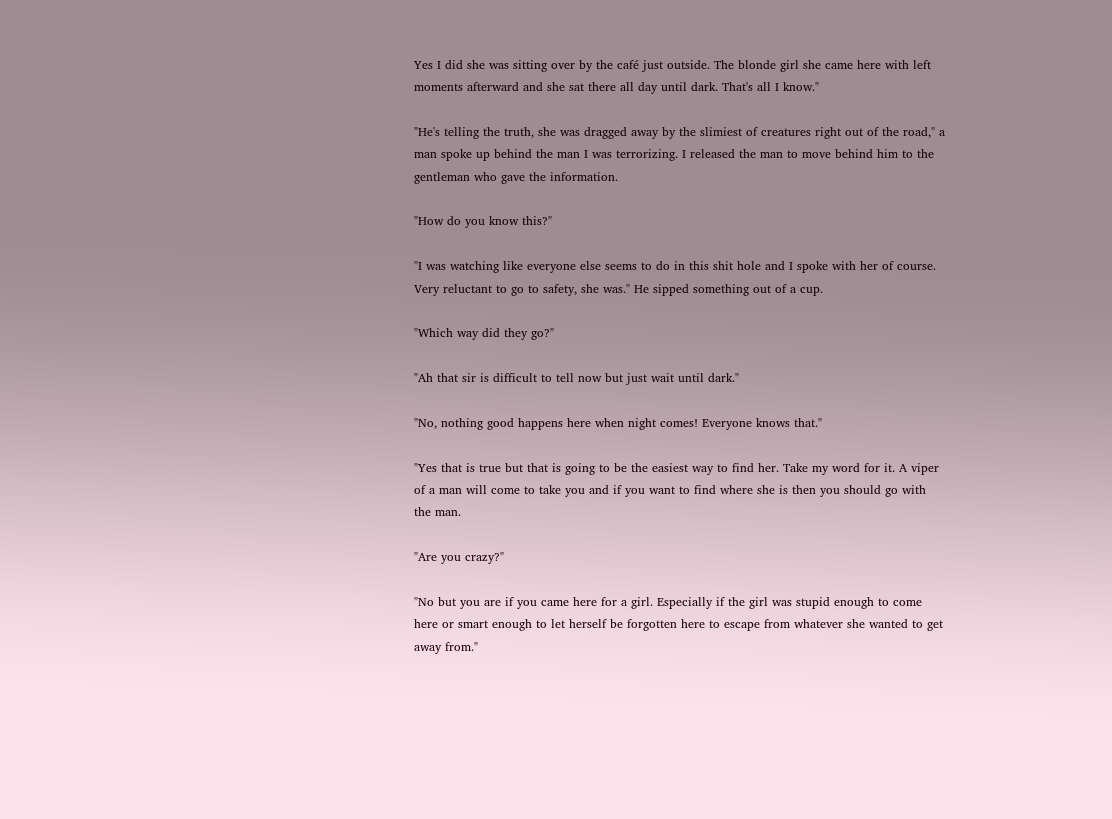Yes I did she was sitting over by the café just outside. The blonde girl she came here with left moments afterward and she sat there all day until dark. That's all I know."

"He's telling the truth, she was dragged away by the slimiest of creatures right out of the road," a man spoke up behind the man I was terrorizing. I released the man to move behind him to the gentleman who gave the information.

"How do you know this?"

"I was watching like everyone else seems to do in this shit hole and I spoke with her of course. Very reluctant to go to safety, she was." He sipped something out of a cup.

"Which way did they go?"

"Ah that sir is difficult to tell now but just wait until dark."

"No, nothing good happens here when night comes! Everyone knows that."

"Yes that is true but that is going to be the easiest way to find her. Take my word for it. A viper of a man will come to take you and if you want to find where she is then you should go with the man.

"Are you crazy?"

"No but you are if you came here for a girl. Especially if the girl was stupid enough to come here or smart enough to let herself be forgotten here to escape from whatever she wanted to get away from."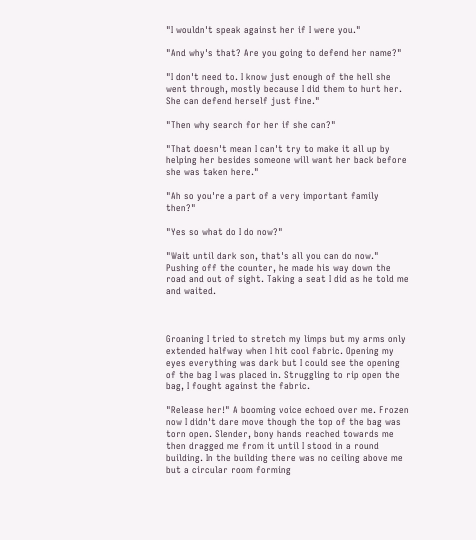"I wouldn't speak against her if I were you."

"And why's that? Are you going to defend her name?"

"I don't need to. I know just enough of the hell she went through, mostly because I did them to hurt her. She can defend herself just fine."

"Then why search for her if she can?"

"That doesn't mean I can't try to make it all up by helping her besides someone will want her back before she was taken here."

"Ah so you're a part of a very important family then?"

"Yes so what do I do now?"

"Wait until dark son, that's all you can do now." Pushing off the counter, he made his way down the road and out of sight. Taking a seat I did as he told me and waited.



Groaning I tried to stretch my limps but my arms only extended halfway when I hit cool fabric. Opening my eyes everything was dark but I could see the opening of the bag I was placed in. Struggling to rip open the bag, I fought against the fabric.

"Release her!" A booming voice echoed over me. Frozen now I didn't dare move though the top of the bag was torn open. Slender, bony hands reached towards me then dragged me from it until I stood in a round building. In the building there was no ceiling above me but a circular room forming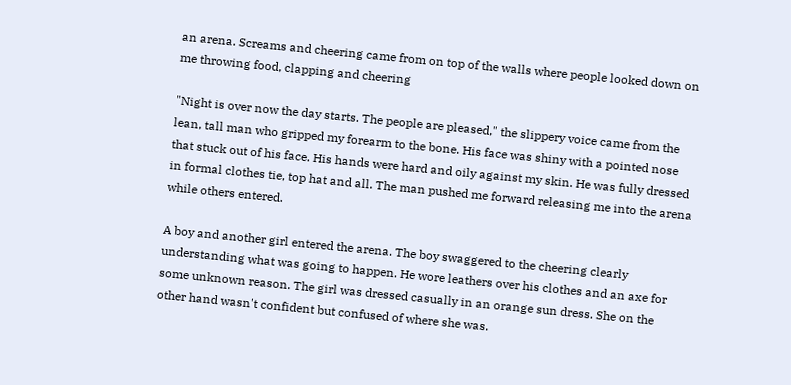an arena. Screams and cheering came from on top of the walls where people looked down on me throwing food, clapping and cheering

"Night is over now the day starts. The people are pleased," the slippery voice came from the lean, tall man who gripped my forearm to the bone. His face was shiny with a pointed nose that stuck out of his face. His hands were hard and oily against my skin. He was fully dressed in formal clothes tie, top hat and all. The man pushed me forward releasing me into the arena while others entered.

A boy and another girl entered the arena. The boy swaggered to the cheering clearly understanding what was going to happen. He wore leathers over his clothes and an axe for some unknown reason. The girl was dressed casually in an orange sun dress. She on the other hand wasn't confident but confused of where she was.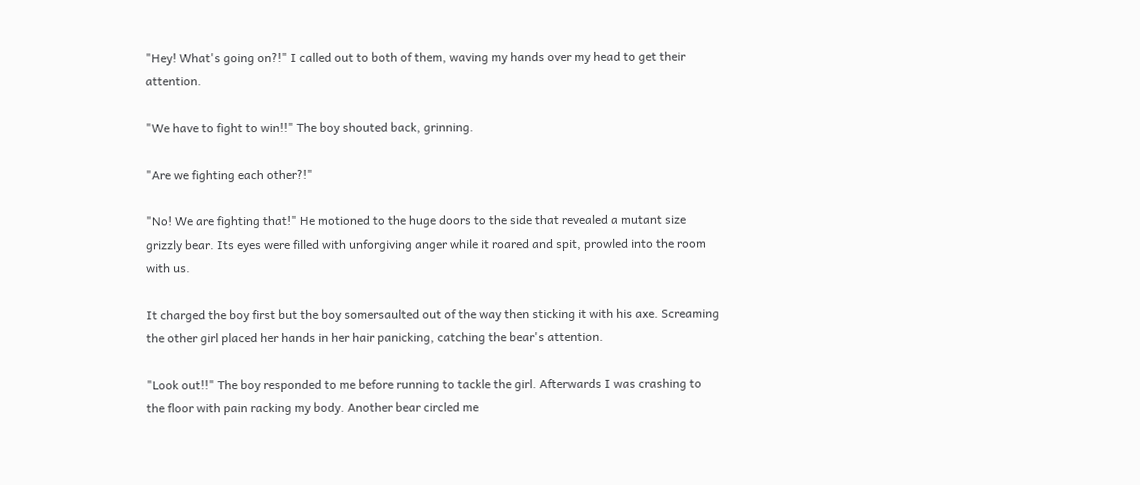"Hey! What's going on?!" I called out to both of them, waving my hands over my head to get their attention.

"We have to fight to win!!" The boy shouted back, grinning.

"Are we fighting each other?!"

"No! We are fighting that!" He motioned to the huge doors to the side that revealed a mutant size grizzly bear. Its eyes were filled with unforgiving anger while it roared and spit, prowled into the room with us.

It charged the boy first but the boy somersaulted out of the way then sticking it with his axe. Screaming the other girl placed her hands in her hair panicking, catching the bear's attention.

"Look out!!" The boy responded to me before running to tackle the girl. Afterwards I was crashing to the floor with pain racking my body. Another bear circled me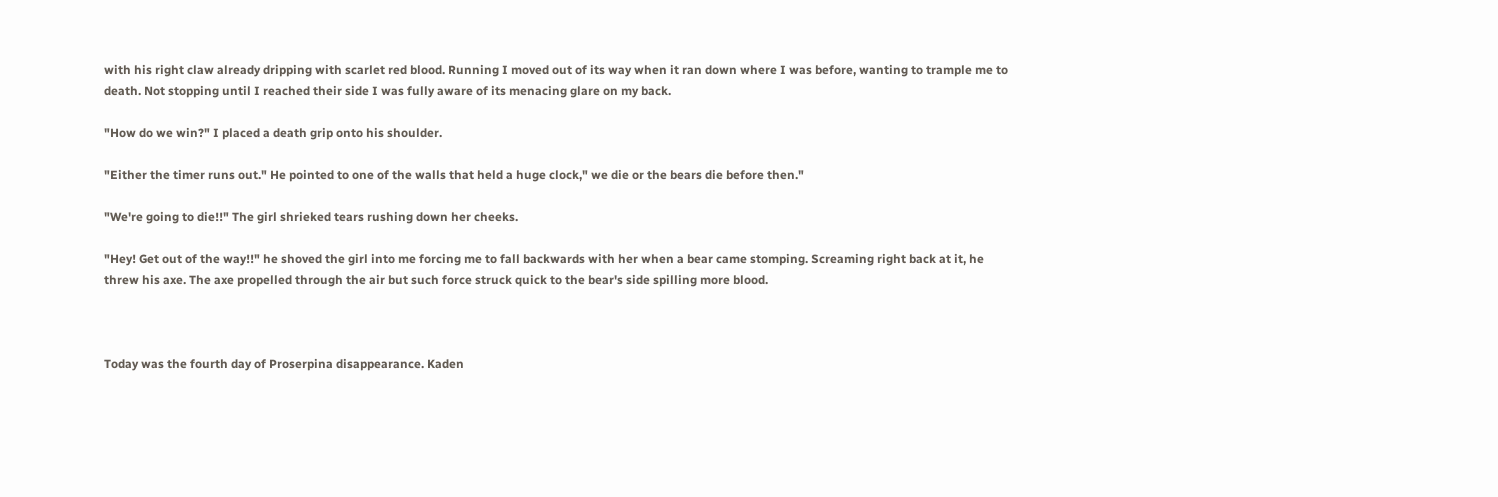with his right claw already dripping with scarlet red blood. Running I moved out of its way when it ran down where I was before, wanting to trample me to death. Not stopping until I reached their side I was fully aware of its menacing glare on my back.

"How do we win?" I placed a death grip onto his shoulder.

"Either the timer runs out." He pointed to one of the walls that held a huge clock," we die or the bears die before then."

"We're going to die!!" The girl shrieked tears rushing down her cheeks.

"Hey! Get out of the way!!" he shoved the girl into me forcing me to fall backwards with her when a bear came stomping. Screaming right back at it, he threw his axe. The axe propelled through the air but such force struck quick to the bear's side spilling more blood.



Today was the fourth day of Proserpina disappearance. Kaden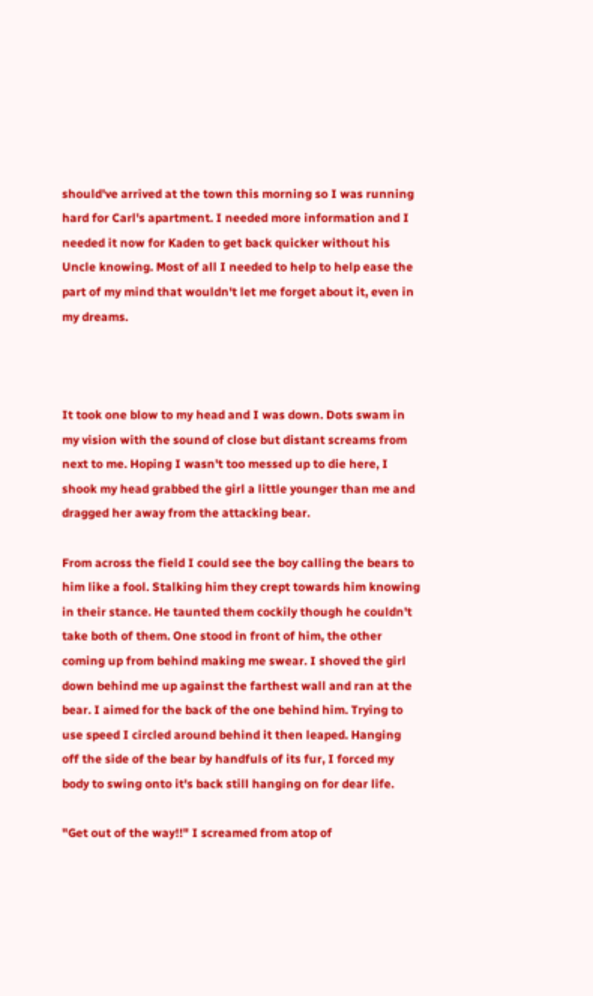should've arrived at the town this morning so I was running hard for Carl's apartment. I needed more information and I needed it now for Kaden to get back quicker without his Uncle knowing. Most of all I needed to help to help ease the part of my mind that wouldn't let me forget about it, even in my dreams.



It took one blow to my head and I was down. Dots swam in my vision with the sound of close but distant screams from next to me. Hoping I wasn't too messed up to die here, I shook my head grabbed the girl a little younger than me and dragged her away from the attacking bear.

From across the field I could see the boy calling the bears to him like a fool. Stalking him they crept towards him knowing in their stance. He taunted them cockily though he couldn't take both of them. One stood in front of him, the other coming up from behind making me swear. I shoved the girl down behind me up against the farthest wall and ran at the bear. I aimed for the back of the one behind him. Trying to use speed I circled around behind it then leaped. Hanging off the side of the bear by handfuls of its fur, I forced my body to swing onto it's back still hanging on for dear life.

"Get out of the way!!" I screamed from atop of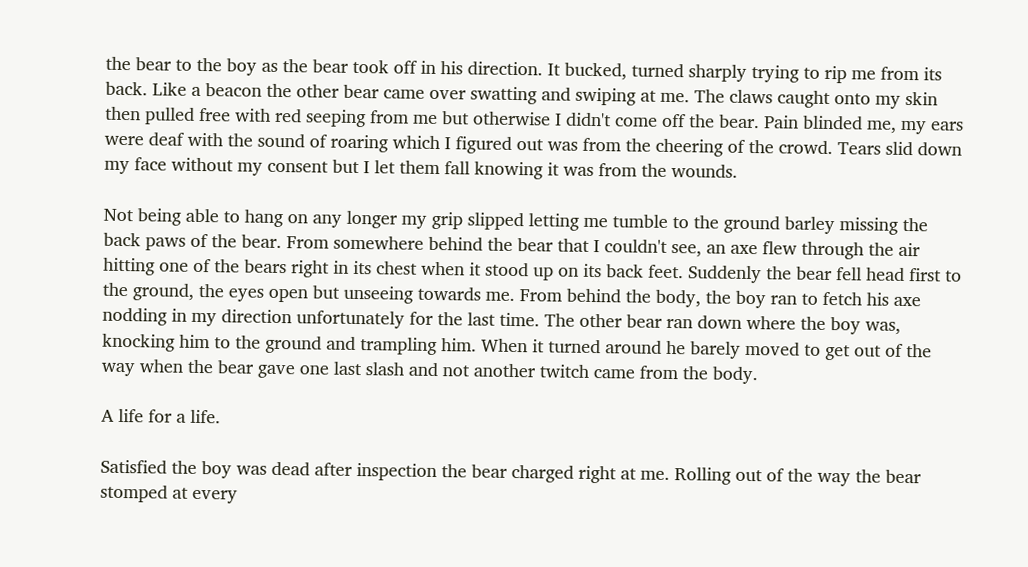the bear to the boy as the bear took off in his direction. It bucked, turned sharply trying to rip me from its back. Like a beacon the other bear came over swatting and swiping at me. The claws caught onto my skin then pulled free with red seeping from me but otherwise I didn't come off the bear. Pain blinded me, my ears were deaf with the sound of roaring which I figured out was from the cheering of the crowd. Tears slid down my face without my consent but I let them fall knowing it was from the wounds.

Not being able to hang on any longer my grip slipped letting me tumble to the ground barley missing the back paws of the bear. From somewhere behind the bear that I couldn't see, an axe flew through the air hitting one of the bears right in its chest when it stood up on its back feet. Suddenly the bear fell head first to the ground, the eyes open but unseeing towards me. From behind the body, the boy ran to fetch his axe nodding in my direction unfortunately for the last time. The other bear ran down where the boy was, knocking him to the ground and trampling him. When it turned around he barely moved to get out of the way when the bear gave one last slash and not another twitch came from the body.

A life for a life.

Satisfied the boy was dead after inspection the bear charged right at me. Rolling out of the way the bear stomped at every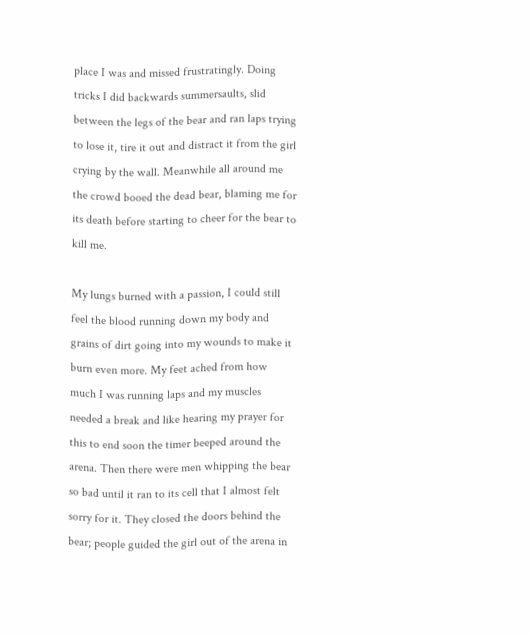place I was and missed frustratingly. Doing tricks I did backwards summersaults, slid between the legs of the bear and ran laps trying to lose it, tire it out and distract it from the girl crying by the wall. Meanwhile all around me the crowd booed the dead bear, blaming me for its death before starting to cheer for the bear to kill me.

My lungs burned with a passion, I could still feel the blood running down my body and grains of dirt going into my wounds to make it burn even more. My feet ached from how much I was running laps and my muscles needed a break and like hearing my prayer for this to end soon the timer beeped around the arena. Then there were men whipping the bear so bad until it ran to its cell that I almost felt sorry for it. They closed the doors behind the bear; people guided the girl out of the arena in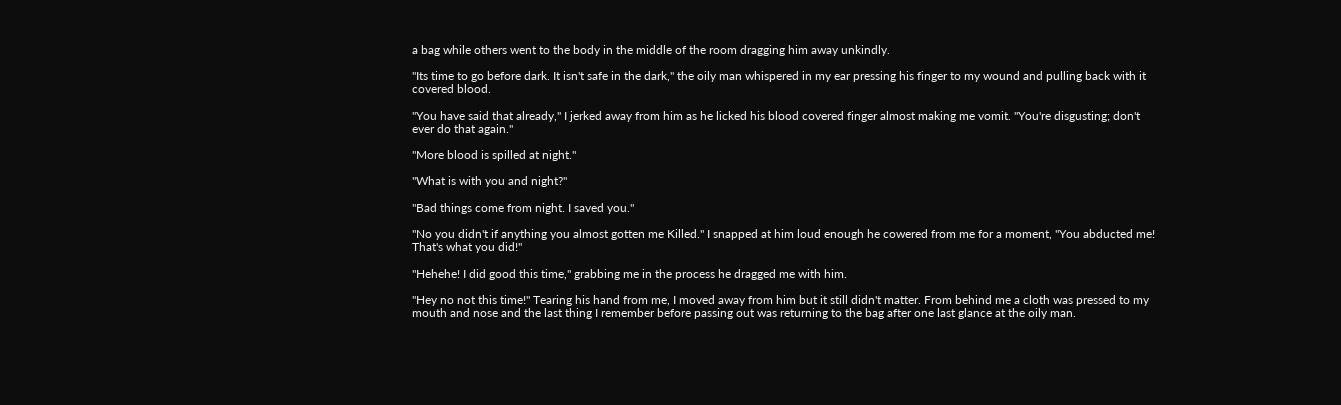a bag while others went to the body in the middle of the room dragging him away unkindly.

"Its time to go before dark. It isn't safe in the dark," the oily man whispered in my ear pressing his finger to my wound and pulling back with it covered blood.

"You have said that already," I jerked away from him as he licked his blood covered finger almost making me vomit. "You're disgusting; don't ever do that again."

"More blood is spilled at night."

"What is with you and night?"

"Bad things come from night. I saved you."

"No you didn't if anything you almost gotten me Killed." I snapped at him loud enough he cowered from me for a moment, "You abducted me! That's what you did!"

"Hehehe! I did good this time," grabbing me in the process he dragged me with him.

"Hey no not this time!" Tearing his hand from me, I moved away from him but it still didn't matter. From behind me a cloth was pressed to my mouth and nose and the last thing I remember before passing out was returning to the bag after one last glance at the oily man.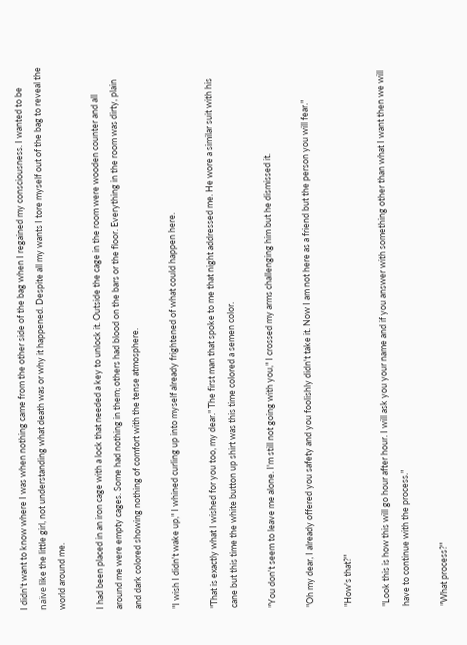I didn't want to know where I was when nothing came from the other side of the bag when I regained my consciousness. I wanted to be naïve like the little girl, not understanding what death was or why it happened. Despite all my wants I tore myself out of the bag to reveal the world around me.

I had been placed in an iron cage with a lock that needed a key to unlock it. Outside the cage in the room were wooden counter and all around me were empty cages. Some had nothing in them; others had blood on the bars or the floor. Everything in the room was dirty, plain and dark colored showing nothing of comfort with the tense atmosphere.

"I wish I didn't wake up," I whined curling up into myself already frightened of what could happen here.

"That is exactly what I wished for you too, my dear." The first man that spoke to me that night addressed me. He wore a similar suit with his cane but this time the white button up shirt was this time colored a semen color.

"You don't seem to leave me alone. I'm still not going with you," I crossed my arms challenging him but he dismissed it.

"Oh my dear, I already offered you safety and you foolishly didn't take it. Now I am not here as a friend but the person you will fear."

"How's that?"

"Look this is how this will go hour after hour. I will ask you your name and if you answer with something other than what I want then we will have to continue with the process."

"What process?"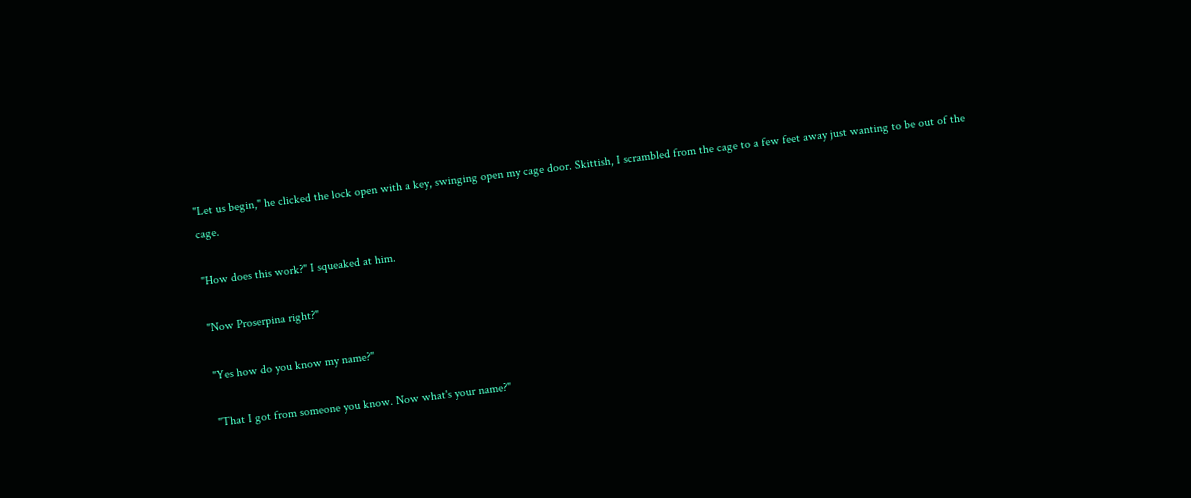"Let us begin," he clicked the lock open with a key, swinging open my cage door. Skittish, I scrambled from the cage to a few feet away just wanting to be out of the cage.

"How does this work?" I squeaked at him.

"Now Proserpina right?"

"Yes how do you know my name?"

"That I got from someone you know. Now what's your name?"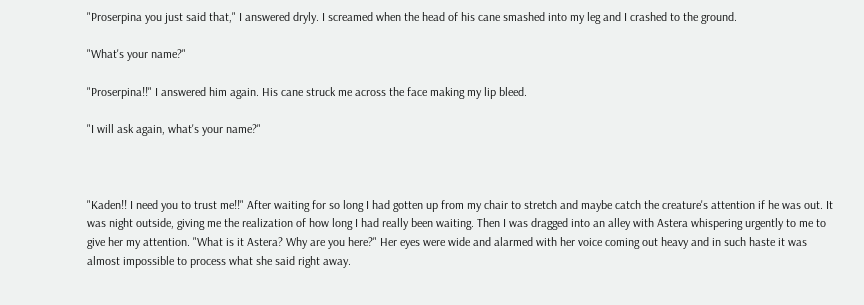"Proserpina you just said that," I answered dryly. I screamed when the head of his cane smashed into my leg and I crashed to the ground.

"What's your name?"

"Proserpina!!" I answered him again. His cane struck me across the face making my lip bleed.

"I will ask again, what's your name?"



"Kaden!! I need you to trust me!!" After waiting for so long I had gotten up from my chair to stretch and maybe catch the creature's attention if he was out. It was night outside, giving me the realization of how long I had really been waiting. Then I was dragged into an alley with Astera whispering urgently to me to give her my attention. "What is it Astera? Why are you here?" Her eyes were wide and alarmed with her voice coming out heavy and in such haste it was almost impossible to process what she said right away.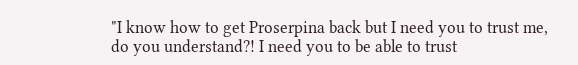"I know how to get Proserpina back but I need you to trust me, do you understand?! I need you to be able to trust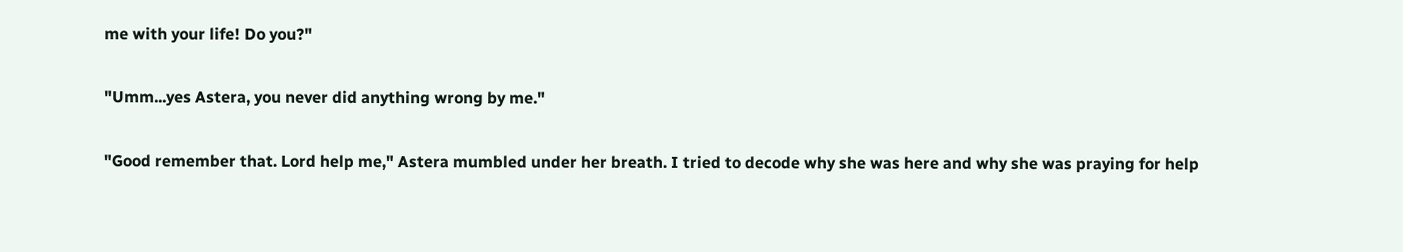me with your life! Do you?"

"Umm...yes Astera, you never did anything wrong by me."

"Good remember that. Lord help me," Astera mumbled under her breath. I tried to decode why she was here and why she was praying for help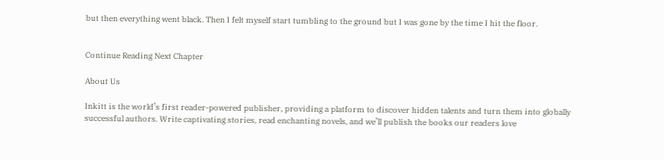but then everything went black. Then I felt myself start tumbling to the ground but I was gone by the time I hit the floor.


Continue Reading Next Chapter

About Us

Inkitt is the world’s first reader-powered publisher, providing a platform to discover hidden talents and turn them into globally successful authors. Write captivating stories, read enchanting novels, and we’ll publish the books our readers love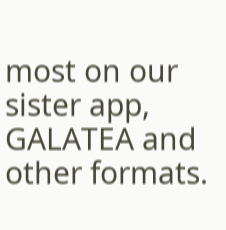most on our sister app, GALATEA and other formats.